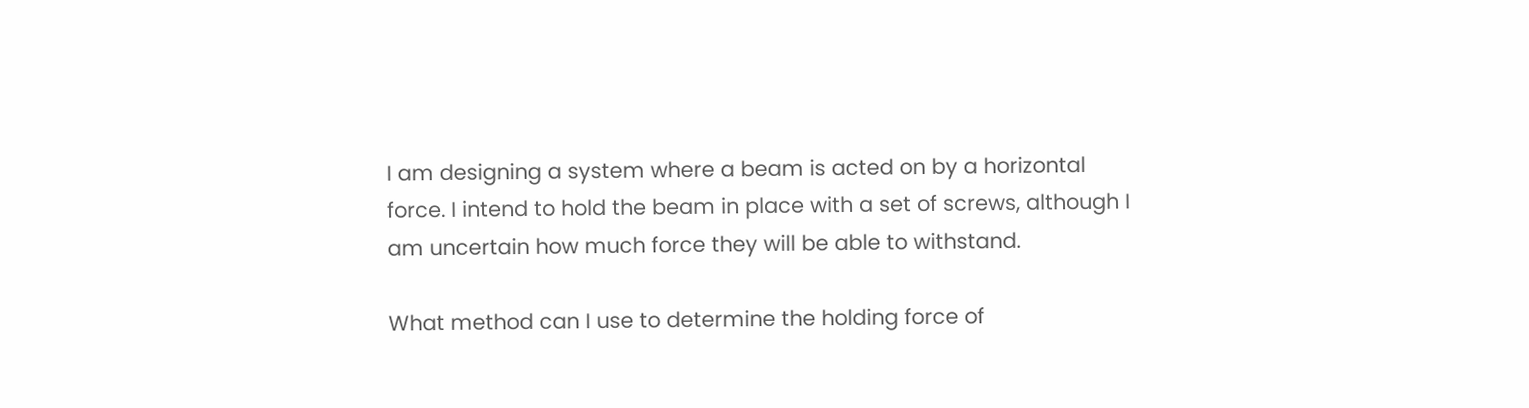I am designing a system where a beam is acted on by a horizontal force. I intend to hold the beam in place with a set of screws, although I am uncertain how much force they will be able to withstand.

What method can I use to determine the holding force of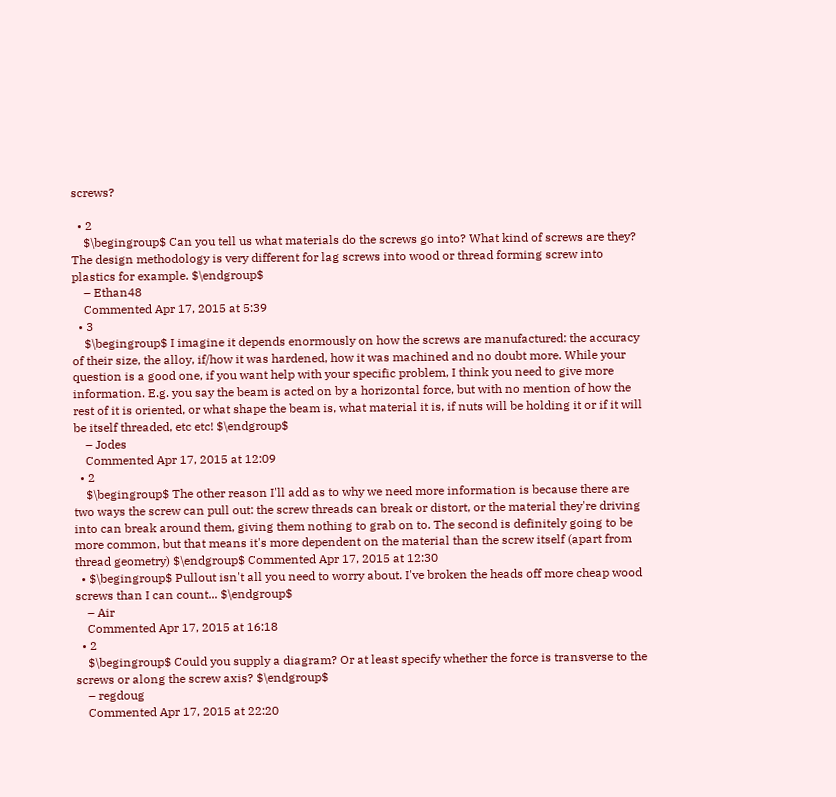screws?

  • 2
    $\begingroup$ Can you tell us what materials do the screws go into? What kind of screws are they? The design methodology is very different for lag screws into wood or thread forming screw into plastics for example. $\endgroup$
    – Ethan48
    Commented Apr 17, 2015 at 5:39
  • 3
    $\begingroup$ I imagine it depends enormously on how the screws are manufactured: the accuracy of their size, the alloy, if/how it was hardened, how it was machined and no doubt more. While your question is a good one, if you want help with your specific problem, I think you need to give more information. E.g. you say the beam is acted on by a horizontal force, but with no mention of how the rest of it is oriented, or what shape the beam is, what material it is, if nuts will be holding it or if it will be itself threaded, etc etc! $\endgroup$
    – Jodes
    Commented Apr 17, 2015 at 12:09
  • 2
    $\begingroup$ The other reason I'll add as to why we need more information is because there are two ways the screw can pull out: the screw threads can break or distort, or the material they're driving into can break around them, giving them nothing to grab on to. The second is definitely going to be more common, but that means it's more dependent on the material than the screw itself (apart from thread geometry) $\endgroup$ Commented Apr 17, 2015 at 12:30
  • $\begingroup$ Pullout isn't all you need to worry about. I've broken the heads off more cheap wood screws than I can count... $\endgroup$
    – Air
    Commented Apr 17, 2015 at 16:18
  • 2
    $\begingroup$ Could you supply a diagram? Or at least specify whether the force is transverse to the screws or along the screw axis? $\endgroup$
    – regdoug
    Commented Apr 17, 2015 at 22:20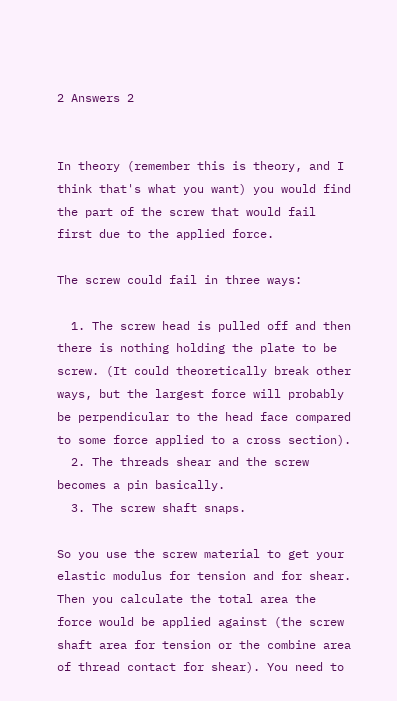2 Answers 2


In theory (remember this is theory, and I think that's what you want) you would find the part of the screw that would fail first due to the applied force.

The screw could fail in three ways:

  1. The screw head is pulled off and then there is nothing holding the plate to be screw. (It could theoretically break other ways, but the largest force will probably be perpendicular to the head face compared to some force applied to a cross section).
  2. The threads shear and the screw becomes a pin basically.
  3. The screw shaft snaps.

So you use the screw material to get your elastic modulus for tension and for shear. Then you calculate the total area the force would be applied against (the screw shaft area for tension or the combine area of thread contact for shear). You need to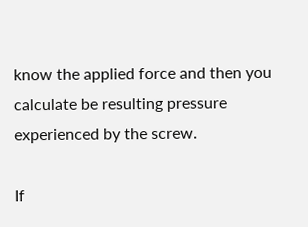know the applied force and then you calculate be resulting pressure experienced by the screw.

If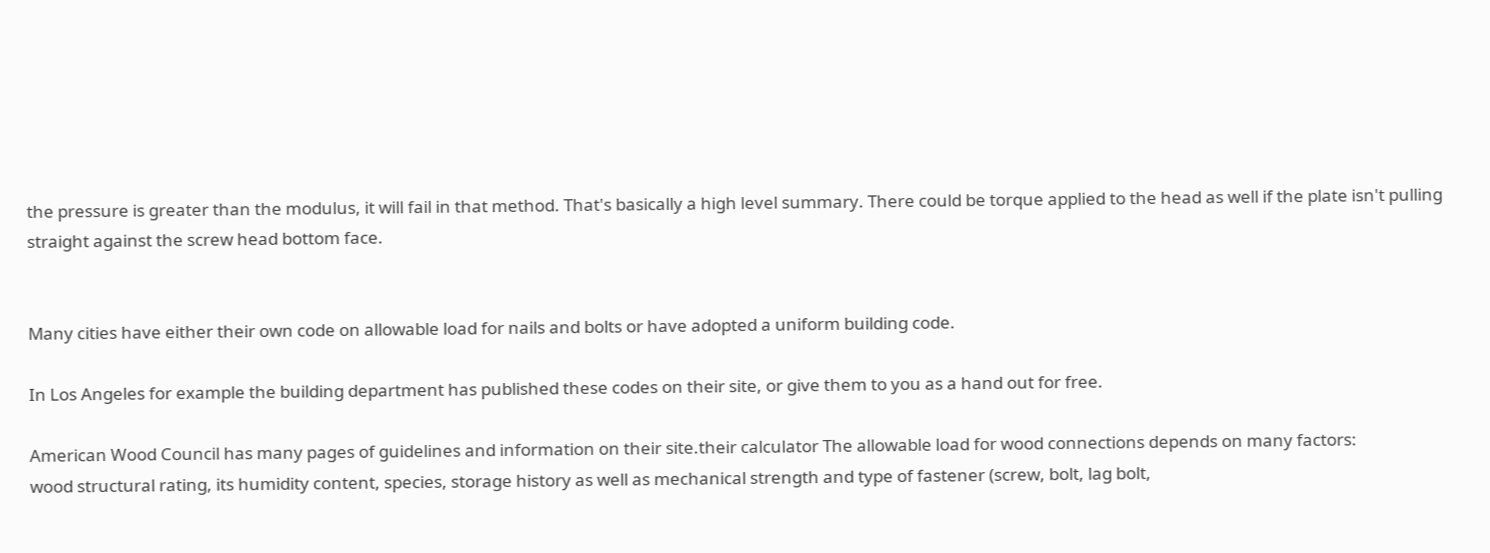the pressure is greater than the modulus, it will fail in that method. That's basically a high level summary. There could be torque applied to the head as well if the plate isn't pulling straight against the screw head bottom face.


Many cities have either their own code on allowable load for nails and bolts or have adopted a uniform building code.

In Los Angeles for example the building department has published these codes on their site, or give them to you as a hand out for free.

American Wood Council has many pages of guidelines and information on their site.their calculator The allowable load for wood connections depends on many factors:
wood structural rating, its humidity content, species, storage history as well as mechanical strength and type of fastener (screw, bolt, lag bolt,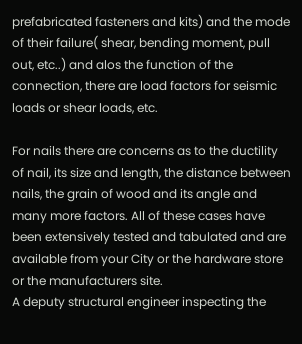prefabricated fasteners and kits) and the mode of their failure( shear, bending moment, pull out, etc..) and alos the function of the connection, there are load factors for seismic loads or shear loads, etc.

For nails there are concerns as to the ductility of nail, its size and length, the distance between nails, the grain of wood and its angle and many more factors. All of these cases have been extensively tested and tabulated and are available from your City or the hardware store or the manufacturers site.
A deputy structural engineer inspecting the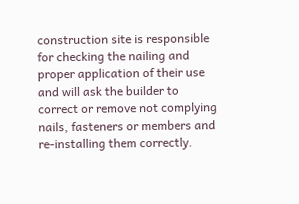construction site is responsible for checking the nailing and proper application of their use and will ask the builder to correct or remove not complying nails, fasteners or members and re-installing them correctly.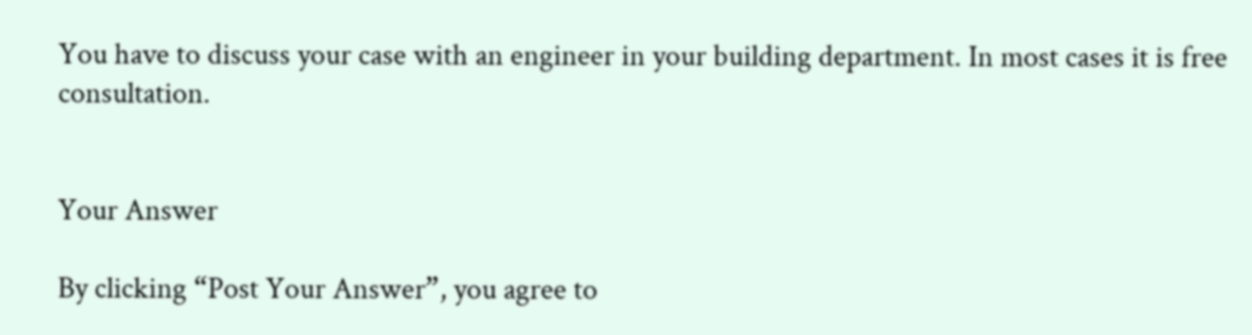You have to discuss your case with an engineer in your building department. In most cases it is free consultation.


Your Answer

By clicking “Post Your Answer”, you agree to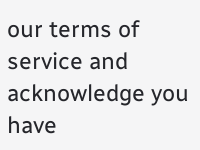our terms of service and acknowledge you have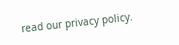read our privacy policy.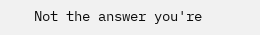Not the answer you're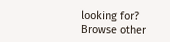looking for? Browse other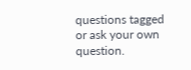questions tagged or ask your own question.